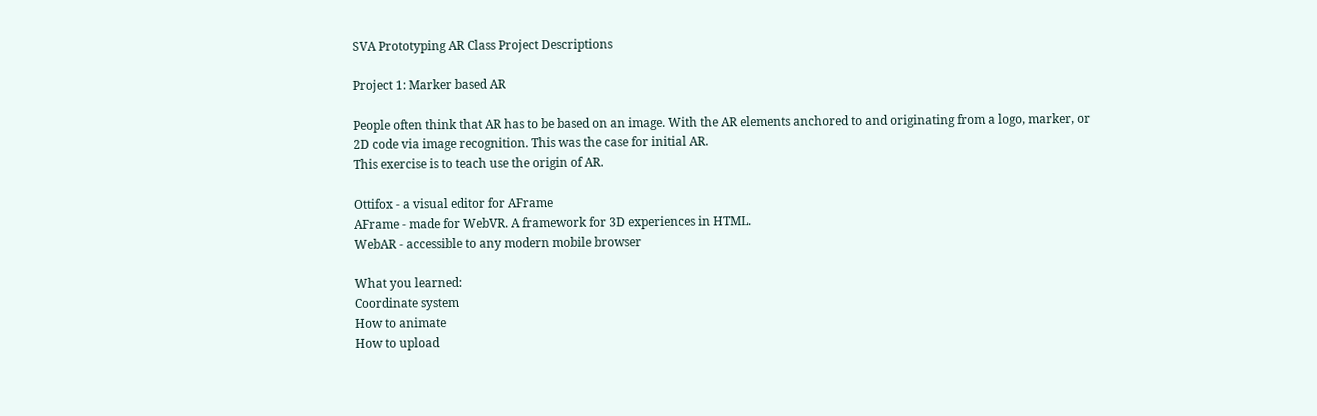SVA Prototyping AR Class Project Descriptions

Project 1: Marker based AR

People often think that AR has to be based on an image. With the AR elements anchored to and originating from a logo, marker, or 2D code via image recognition. This was the case for initial AR.
This exercise is to teach use the origin of AR.

Ottifox - a visual editor for AFrame
AFrame - made for WebVR. A framework for 3D experiences in HTML.
WebAR - accessible to any modern mobile browser

What you learned:
Coordinate system
How to animate
How to upload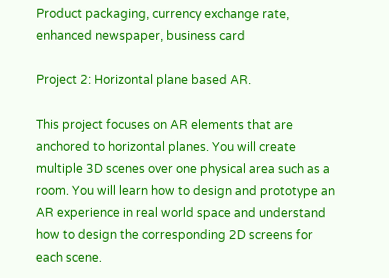Product packaging, currency exchange rate, enhanced newspaper, business card

Project 2: Horizontal plane based AR.

This project focuses on AR elements that are anchored to horizontal planes. You will create multiple 3D scenes over one physical area such as a room. You will learn how to design and prototype an AR experience in real world space and understand how to design the corresponding 2D screens for each scene.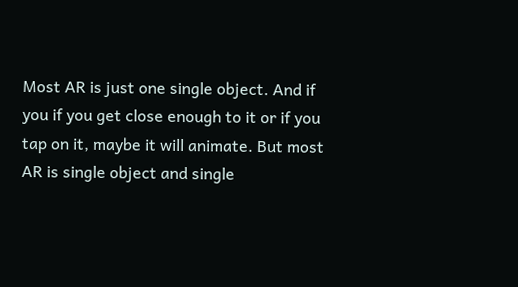Most AR is just one single object. And if you if you get close enough to it or if you tap on it, maybe it will animate. But most AR is single object and single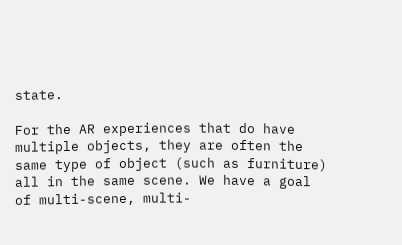state.

For the AR experiences that do have multiple objects, they are often the same type of object (such as furniture) all in the same scene. We have a goal of multi-scene, multi-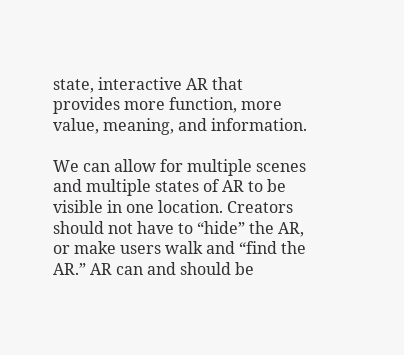state, interactive AR that provides more function, more value, meaning, and information.

We can allow for multiple scenes and multiple states of AR to be visible in one location. Creators should not have to “hide” the AR, or make users walk and “find the AR.” AR can and should be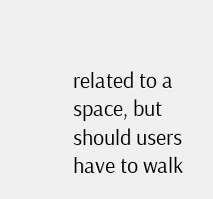related to a space, but should users have to walk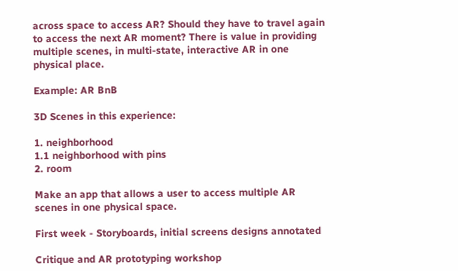across space to access AR? Should they have to travel again to access the next AR moment? There is value in providing multiple scenes, in multi-state, interactive AR in one physical place.

Example: AR BnB

3D Scenes in this experience:

1. neighborhood
1.1 neighborhood with pins
2. room

Make an app that allows a user to access multiple AR scenes in one physical space.

First week - Storyboards, initial screens designs annotated

Critique and AR prototyping workshop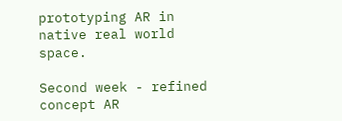prototyping AR in native real world space.

Second week - refined concept AR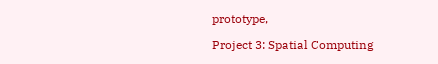prototype,

Project 3: Spatial Computing